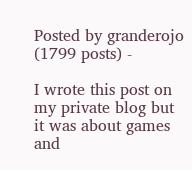Posted by granderojo (1799 posts) -

I wrote this post on my private blog but it was about games and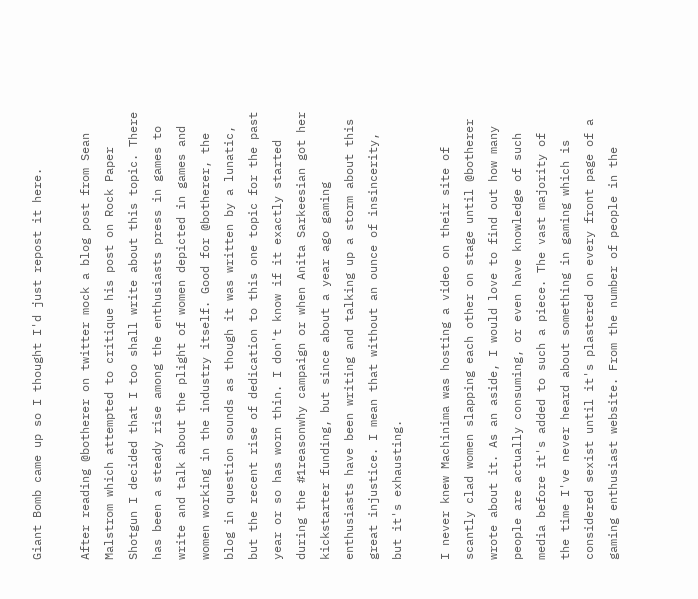Giant Bomb came up so I thought I'd just repost it here.

After reading @botherer on twitter mock a blog post from Sean Malstrom which attempted to critique his post on Rock Paper Shotgun I decided that I too shall write about this topic. There has been a steady rise among the enthusiasts press in games to write and talk about the plight of women depicted in games and women working in the industry itself. Good for @botherer, the blog in question sounds as though it was written by a lunatic, but the recent rise of dedication to this one topic for the past year or so has worn thin. I don't know if it exactly started during the #1reasonwhy campaign or when Anita Sarkeesian got her kickstarter funding, but since about a year ago gaming enthusiasts have been writing and talking up a storm about this great injustice. I mean that without an ounce of insincerity, but it's exhausting.

I never knew Machinima was hosting a video on their site of scantly clad women slapping each other on stage until @botherer wrote about it. As an aside, I would love to find out how many people are actually consuming, or even have knowledge of such media before it's added to such a piece. The vast majority of the time I've never heard about something in gaming which is considered sexist until it's plastered on every front page of a gaming enthusiast website. From the number of people in the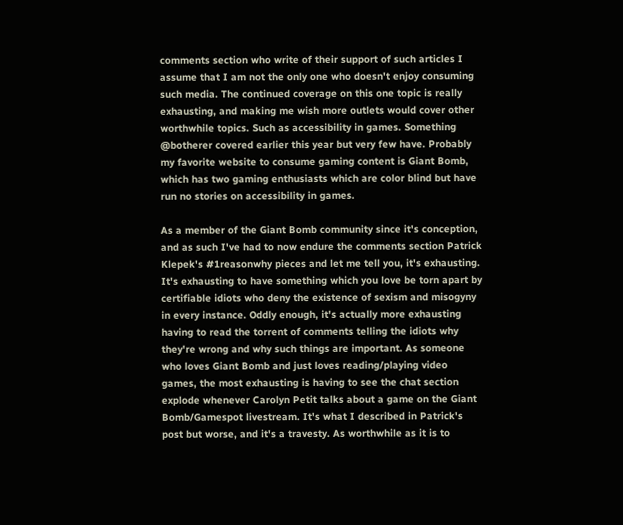comments section who write of their support of such articles I assume that I am not the only one who doesn't enjoy consuming such media. The continued coverage on this one topic is really exhausting, and making me wish more outlets would cover other worthwhile topics. Such as accessibility in games. Something @botherer covered earlier this year but very few have. Probably my favorite website to consume gaming content is Giant Bomb, which has two gaming enthusiasts which are color blind but have run no stories on accessibility in games.

As a member of the Giant Bomb community since it's conception, and as such I've had to now endure the comments section Patrick Klepek's #1reasonwhy pieces and let me tell you, it's exhausting. It's exhausting to have something which you love be torn apart by certifiable idiots who deny the existence of sexism and misogyny in every instance. Oddly enough, it's actually more exhausting having to read the torrent of comments telling the idiots why they're wrong and why such things are important. As someone who loves Giant Bomb and just loves reading/playing video games, the most exhausting is having to see the chat section explode whenever Carolyn Petit talks about a game on the Giant Bomb/Gamespot livestream. It's what I described in Patrick's post but worse, and it's a travesty. As worthwhile as it is to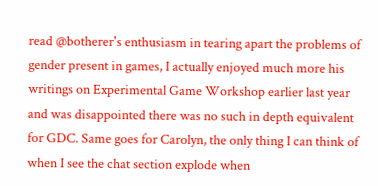read @botherer's enthusiasm in tearing apart the problems of gender present in games, I actually enjoyed much more his writings on Experimental Game Workshop earlier last year and was disappointed there was no such in depth equivalent for GDC. Same goes for Carolyn, the only thing I can think of when I see the chat section explode when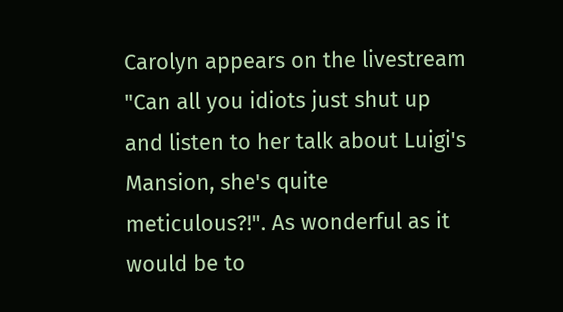Carolyn appears on the livestream "Can all you idiots just shut up and listen to her talk about Luigi's Mansion, she's quite meticulous?!". As wonderful as it would be to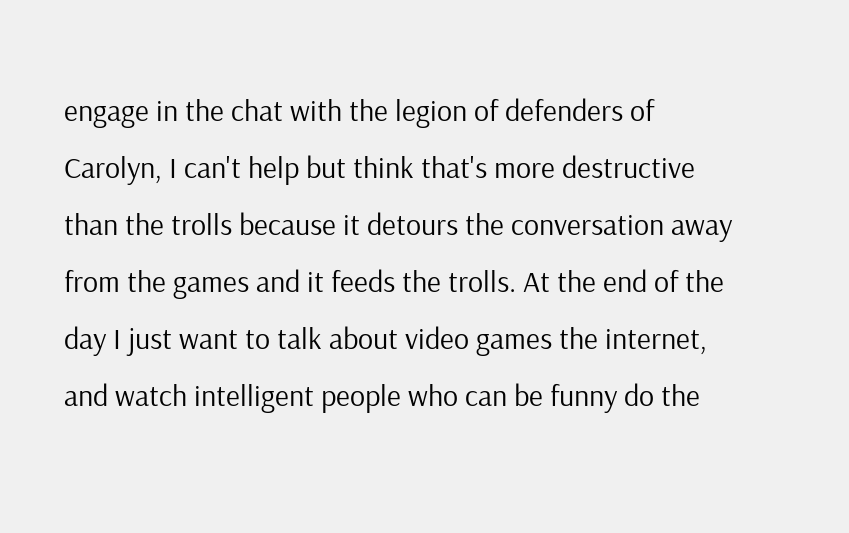engage in the chat with the legion of defenders of Carolyn, I can't help but think that's more destructive than the trolls because it detours the conversation away from the games and it feeds the trolls. At the end of the day I just want to talk about video games the internet, and watch intelligent people who can be funny do the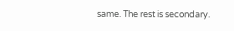same. The rest is secondary.